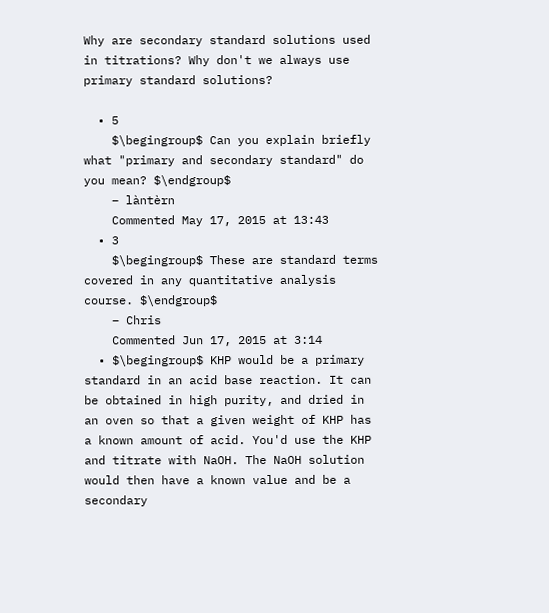Why are secondary standard solutions used in titrations? Why don't we always use primary standard solutions?

  • 5
    $\begingroup$ Can you explain briefly what "primary and secondary standard" do you mean? $\endgroup$
    – làntèrn
    Commented May 17, 2015 at 13:43
  • 3
    $\begingroup$ These are standard terms covered in any quantitative analysis course. $\endgroup$
    – Chris
    Commented Jun 17, 2015 at 3:14
  • $\begingroup$ KHP would be a primary standard in an acid base reaction. It can be obtained in high purity, and dried in an oven so that a given weight of KHP has a known amount of acid. You'd use the KHP and titrate with NaOH. The NaOH solution would then have a known value and be a secondary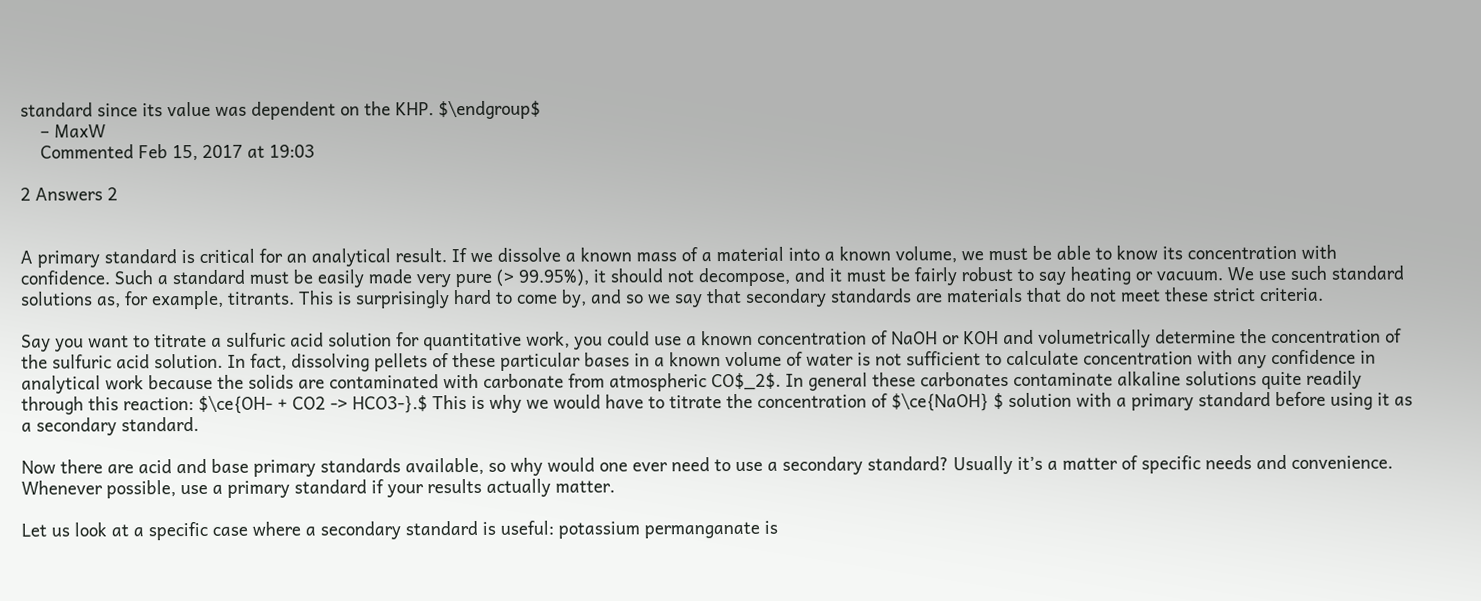standard since its value was dependent on the KHP. $\endgroup$
    – MaxW
    Commented Feb 15, 2017 at 19:03

2 Answers 2


A primary standard is critical for an analytical result. If we dissolve a known mass of a material into a known volume, we must be able to know its concentration with confidence. Such a standard must be easily made very pure (> 99.95%), it should not decompose, and it must be fairly robust to say heating or vacuum. We use such standard solutions as, for example, titrants. This is surprisingly hard to come by, and so we say that secondary standards are materials that do not meet these strict criteria.

Say you want to titrate a sulfuric acid solution for quantitative work, you could use a known concentration of NaOH or KOH and volumetrically determine the concentration of the sulfuric acid solution. In fact, dissolving pellets of these particular bases in a known volume of water is not sufficient to calculate concentration with any confidence in analytical work because the solids are contaminated with carbonate from atmospheric CO$_2$. In general these carbonates contaminate alkaline solutions quite readily through this reaction: $\ce{OH- + CO2 -> HCO3-}.$ This is why we would have to titrate the concentration of $\ce{NaOH} $ solution with a primary standard before using it as a secondary standard.

Now there are acid and base primary standards available, so why would one ever need to use a secondary standard? Usually it’s a matter of specific needs and convenience. Whenever possible, use a primary standard if your results actually matter.

Let us look at a specific case where a secondary standard is useful: potassium permanganate is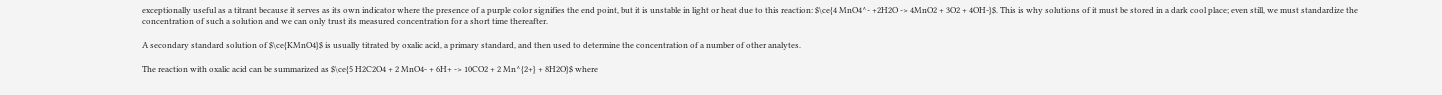exceptionally useful as a titrant because it serves as its own indicator where the presence of a purple color signifies the end point, but it is unstable in light or heat due to this reaction: $\ce{4 MnO4^- +2H2O -> 4MnO2 + 3O2 + 4OH-}$. This is why solutions of it must be stored in a dark cool place; even still, we must standardize the concentration of such a solution and we can only trust its measured concentration for a short time thereafter.

A secondary standard solution of $\ce{KMnO4}$ is usually titrated by oxalic acid, a primary standard, and then used to determine the concentration of a number of other analytes.

The reaction with oxalic acid can be summarized as $\ce{5 H2C2O4 + 2 MnO4- + 6H+ -> 10CO2 + 2 Mn^{2+} + 8H2O}$ where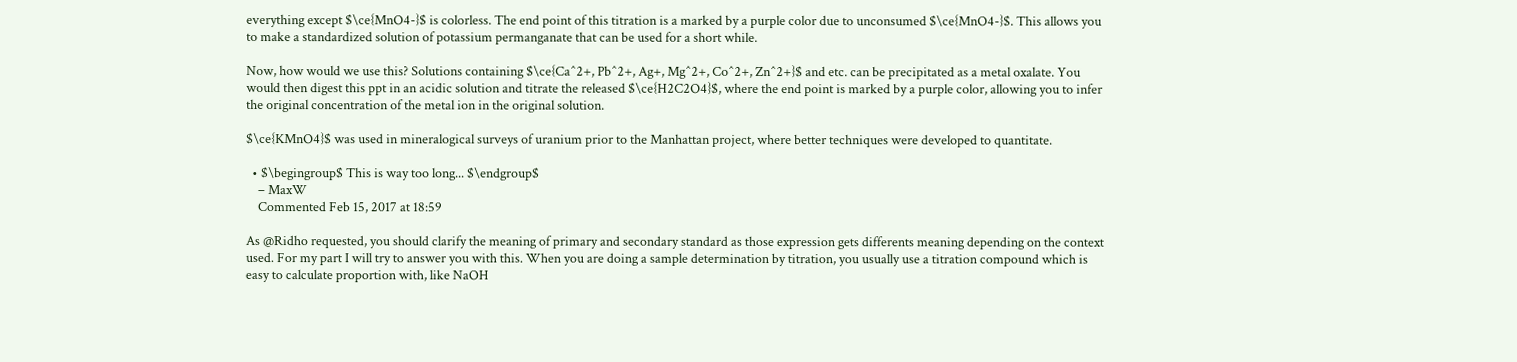everything except $\ce{MnO4-}$ is colorless. The end point of this titration is a marked by a purple color due to unconsumed $\ce{MnO4-}$. This allows you to make a standardized solution of potassium permanganate that can be used for a short while.

Now, how would we use this? Solutions containing $\ce{Ca^2+, Pb^2+, Ag+, Mg^2+, Co^2+, Zn^2+}$ and etc. can be precipitated as a metal oxalate. You would then digest this ppt in an acidic solution and titrate the released $\ce{H2C2O4}$, where the end point is marked by a purple color, allowing you to infer the original concentration of the metal ion in the original solution.

$\ce{KMnO4}$ was used in mineralogical surveys of uranium prior to the Manhattan project, where better techniques were developed to quantitate.

  • $\begingroup$ This is way too long... $\endgroup$
    – MaxW
    Commented Feb 15, 2017 at 18:59

As @Ridho requested, you should clarify the meaning of primary and secondary standard as those expression gets differents meaning depending on the context used. For my part I will try to answer you with this. When you are doing a sample determination by titration, you usually use a titration compound which is easy to calculate proportion with, like NaOH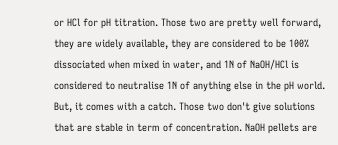or HCl for pH titration. Those two are pretty well forward, they are widely available, they are considered to be 100% dissociated when mixed in water, and 1N of NaOH/HCl is considered to neutralise 1N of anything else in the pH world. But, it comes with a catch. Those two don't give solutions that are stable in term of concentration. NaOH pellets are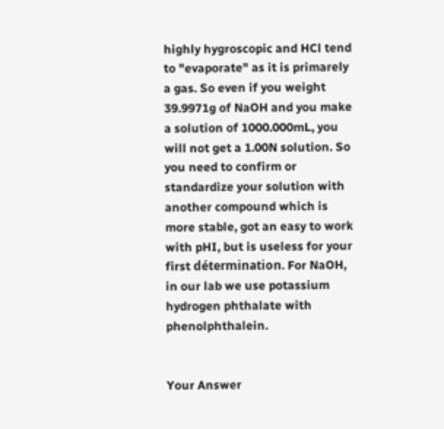highly hygroscopic and HCl tend to "evaporate" as it is primarely a gas. So even if you weight 39.9971g of NaOH and you make a solution of 1000.000mL, you will not get a 1.00N solution. So you need to confirm or standardize your solution with another compound which is more stable, got an easy to work with pHI, but is useless for your first détermination. For NaOH, in our lab we use potassium hydrogen phthalate with phenolphthalein.


Your Answer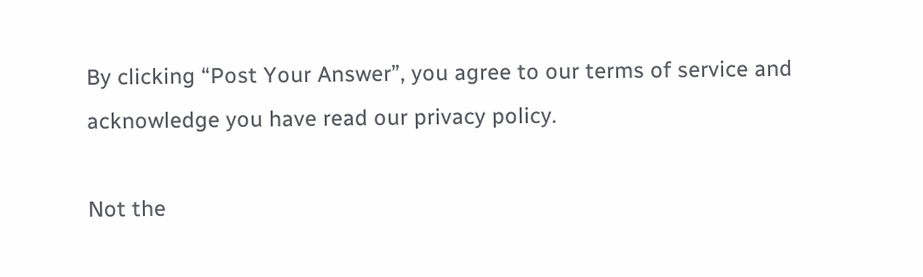By clicking “Post Your Answer”, you agree to our terms of service and acknowledge you have read our privacy policy.

Not the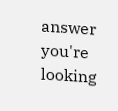answer you're looking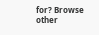for? Browse other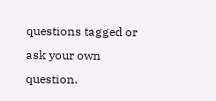questions tagged or ask your own question.